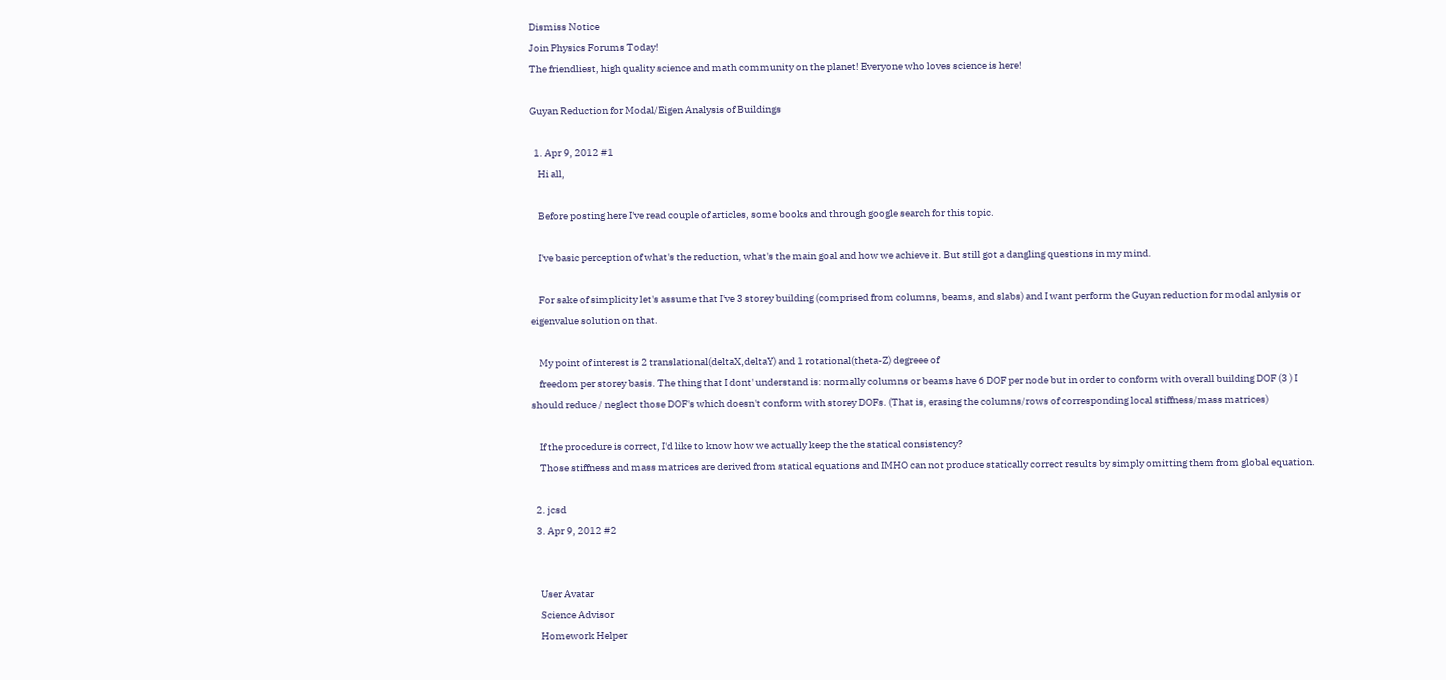Dismiss Notice
Join Physics Forums Today!
The friendliest, high quality science and math community on the planet! Everyone who loves science is here!

Guyan Reduction for Modal/Eigen Analysis of Buildings

  1. Apr 9, 2012 #1
    Hi all,

    Before posting here I've read couple of articles, some books and through google search for this topic.

    I've basic perception of what's the reduction, what's the main goal and how we achieve it. But still got a dangling questions in my mind.

    For sake of simplicity let's assume that I've 3 storey building (comprised from columns, beams, and slabs) and I want perform the Guyan reduction for modal anlysis or eigenvalue solution on that.

    My point of interest is 2 translational(deltaX,deltaY) and 1 rotational(theta-Z) degreee of
    freedom per storey basis. The thing that I dont' understand is: normally columns or beams have 6 DOF per node but in order to conform with overall building DOF (3 ) I should reduce / neglect those DOF's which doesn't conform with storey DOFs. (That is, erasing the columns/rows of corresponding local stiffness/mass matrices)

    If the procedure is correct, I'd like to know how we actually keep the the statical consistency?
    Those stiffness and mass matrices are derived from statical equations and IMHO can not produce statically correct results by simply omitting them from global equation.

  2. jcsd
  3. Apr 9, 2012 #2


    User Avatar
    Science Advisor
    Homework Helper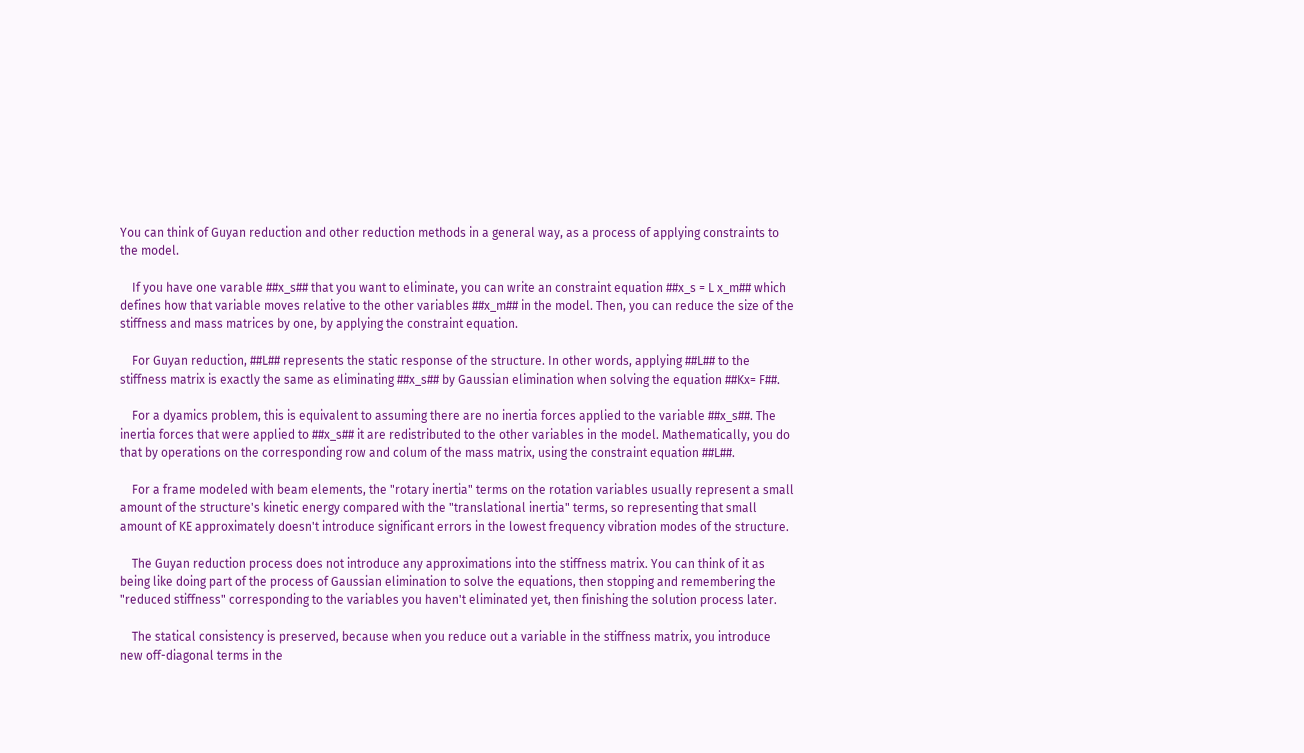You can think of Guyan reduction and other reduction methods in a general way, as a process of applying constraints to the model.

    If you have one varable ##x_s## that you want to eliminate, you can write an constraint equation ##x_s = L x_m## which defines how that variable moves relative to the other variables ##x_m## in the model. Then, you can reduce the size of the stiffness and mass matrices by one, by applying the constraint equation.

    For Guyan reduction, ##L## represents the static response of the structure. In other words, applying ##L## to the stiffness matrix is exactly the same as eliminating ##x_s## by Gaussian elimination when solving the equation ##Kx= F##.

    For a dyamics problem, this is equivalent to assuming there are no inertia forces applied to the variable ##x_s##. The inertia forces that were applied to ##x_s## it are redistributed to the other variables in the model. Mathematically, you do that by operations on the corresponding row and colum of the mass matrix, using the constraint equation ##L##.

    For a frame modeled with beam elements, the "rotary inertia" terms on the rotation variables usually represent a small amount of the structure's kinetic energy compared with the "translational inertia" terms, so representing that small amount of KE approximately doesn't introduce significant errors in the lowest frequency vibration modes of the structure.

    The Guyan reduction process does not introduce any approximations into the stiffness matrix. You can think of it as being like doing part of the process of Gaussian elimination to solve the equations, then stopping and remembering the "reduced stiffness" corresponding to the variables you haven't eliminated yet, then finishing the solution process later.

    The statical consistency is preserved, because when you reduce out a variable in the stiffness matrix, you introduce new off-diagonal terms in the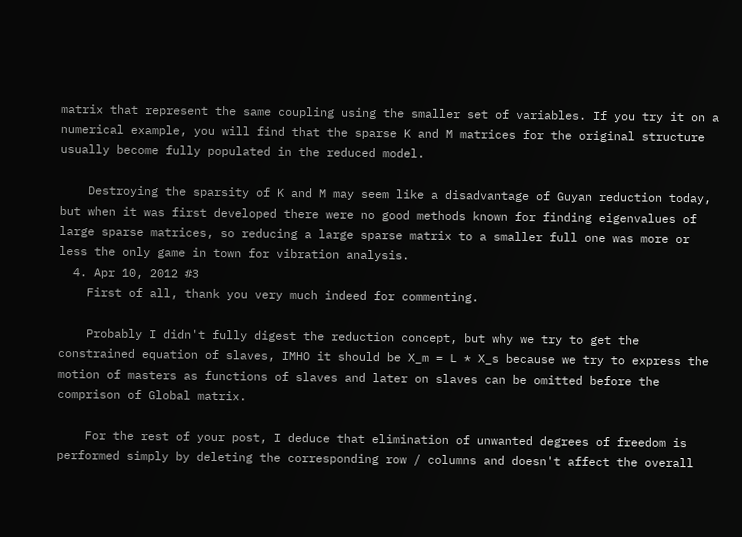matrix that represent the same coupling using the smaller set of variables. If you try it on a numerical example, you will find that the sparse K and M matrices for the original structure usually become fully populated in the reduced model.

    Destroying the sparsity of K and M may seem like a disadvantage of Guyan reduction today, but when it was first developed there were no good methods known for finding eigenvalues of large sparse matrices, so reducing a large sparse matrix to a smaller full one was more or less the only game in town for vibration analysis.
  4. Apr 10, 2012 #3
    First of all, thank you very much indeed for commenting.

    Probably I didn't fully digest the reduction concept, but why we try to get the constrained equation of slaves, IMHO it should be X_m = L * X_s because we try to express the motion of masters as functions of slaves and later on slaves can be omitted before the comprison of Global matrix.

    For the rest of your post, I deduce that elimination of unwanted degrees of freedom is performed simply by deleting the corresponding row / columns and doesn't affect the overall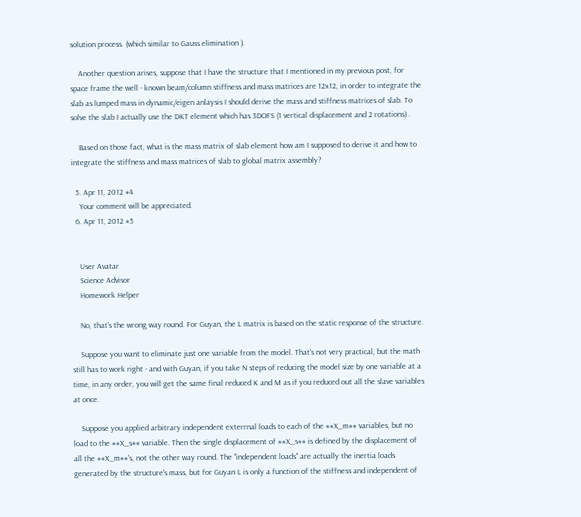solution process. (which similar to Gauss elimination ).

    Another question arises, suppose that I have the structure that I mentioned in my previous post, for space frame the well - known beam/column stiffness and mass matrices are 12x12, in order to integrate the slab as lumped mass in dynamic/eigen anlaysis I should derive the mass and stiffness matrices of slab. To solve the slab I actually use the DKT element which has 3DOFS (1 vertical displacement and 2 rotations) .

    Based on those fact, what is the mass matrix of slab element how am I supposed to derive it and how to integrate the stiffness and mass matrices of slab to global matrix assembly?

  5. Apr 11, 2012 #4
    Your comment will be appreciated.
  6. Apr 11, 2012 #5


    User Avatar
    Science Advisor
    Homework Helper

    No, that's the wrong way round. For Guyan, the L matrix is based on the static response of the structure.

    Suppose you want to eliminate just one variable from the model. That's not very practical, but the math still has to work right - and with Guyan, if you take N steps of reducing the model size by one variable at a time, in any order, you will get the same final reduced K and M as if you reduced out all the slave variables at once.

    Suppose you applied arbitrary independent exterrnal loads to each of the ##X_m## variables, but no load to the ##X_s## variable. Then the single displacement of ##X_s## is defined by the displacement of all the ##X_m##'s, not the other way round. The "independent loads" are actually the inertia loads generated by the structure's mass, but for Guyan L is only a function of the stiffness and independent of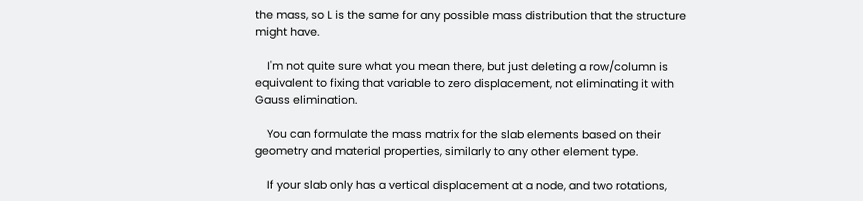the mass, so L is the same for any possible mass distribution that the structure might have.

    I'm not quite sure what you mean there, but just deleting a row/column is equivalent to fixing that variable to zero displacement, not eliminating it with Gauss elimination.

    You can formulate the mass matrix for the slab elements based on their geometry and material properties, similarly to any other element type.

    If your slab only has a vertical displacement at a node, and two rotations,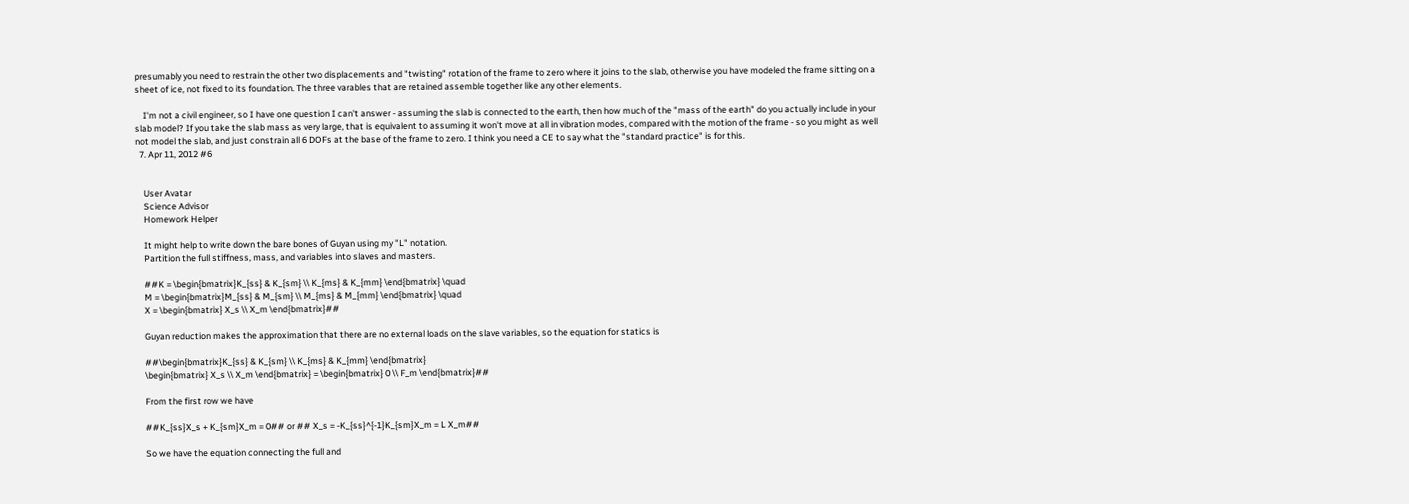presumably you need to restrain the other two displacements and "twisting" rotation of the frame to zero where it joins to the slab, otherwise you have modeled the frame sitting on a sheet of ice, not fixed to its foundation. The three varables that are retained assemble together like any other elements.

    I'm not a civil engineer, so I have one question I can't answer - assuming the slab is connected to the earth, then how much of the "mass of the earth" do you actually include in your slab model? If you take the slab mass as very large, that is equivalent to assuming it won't move at all in vibration modes, compared with the motion of the frame - so you might as well not model the slab, and just constrain all 6 DOFs at the base of the frame to zero. I think you need a CE to say what the "standard practice" is for this.
  7. Apr 11, 2012 #6


    User Avatar
    Science Advisor
    Homework Helper

    It might help to write down the bare bones of Guyan using my "L" notation.
    Partition the full stiffness, mass, and variables into slaves and masters.

    ##K = \begin{bmatrix}K_{ss} & K_{sm} \\ K_{ms} & K_{mm} \end{bmatrix} \quad
    M = \begin{bmatrix}M_{ss} & M_{sm} \\ M_{ms} & M_{mm} \end{bmatrix} \quad
    X = \begin{bmatrix} X_s \\ X_m \end{bmatrix}##

    Guyan reduction makes the approximation that there are no external loads on the slave variables, so the equation for statics is

    ##\begin{bmatrix}K_{ss} & K_{sm} \\ K_{ms} & K_{mm} \end{bmatrix}
    \begin{bmatrix} X_s \\ X_m \end{bmatrix} = \begin{bmatrix} 0 \\ F_m \end{bmatrix}##

    From the first row we have

    ##K_{ss}X_s + K_{sm}X_m = 0## or ## X_s = -K_{ss}^{-1}K_{sm}X_m = L X_m##

    So we have the equation connecting the full and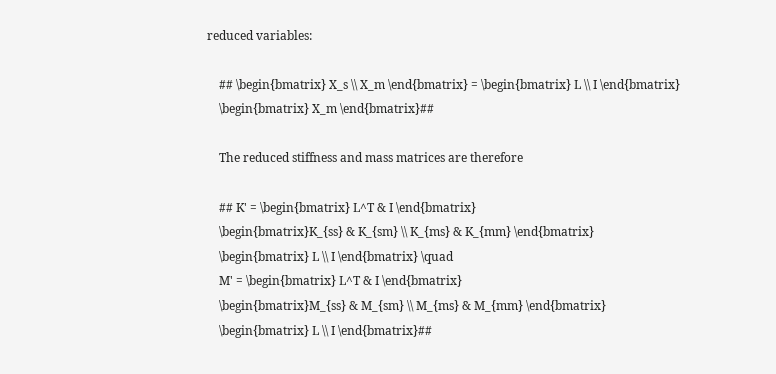reduced variables:

    ## \begin{bmatrix} X_s \\ X_m \end{bmatrix} = \begin{bmatrix} L \\ I \end{bmatrix}
    \begin{bmatrix} X_m \end{bmatrix}##

    The reduced stiffness and mass matrices are therefore

    ## K' = \begin{bmatrix} L^T & I \end{bmatrix}
    \begin{bmatrix}K_{ss} & K_{sm} \\ K_{ms} & K_{mm} \end{bmatrix}
    \begin{bmatrix} L \\ I \end{bmatrix} \quad
    M' = \begin{bmatrix} L^T & I \end{bmatrix}
    \begin{bmatrix}M_{ss} & M_{sm} \\ M_{ms} & M_{mm} \end{bmatrix}
    \begin{bmatrix} L \\ I \end{bmatrix}##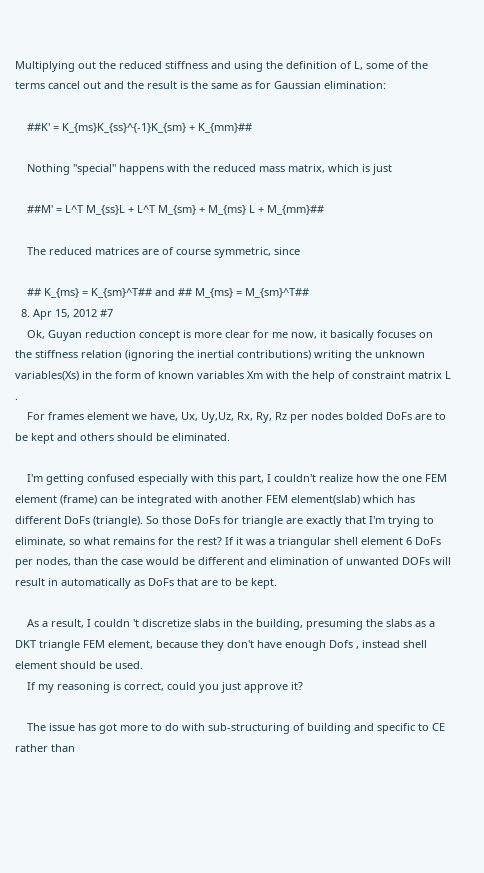Multiplying out the reduced stiffness and using the definition of L, some of the terms cancel out and the result is the same as for Gaussian elimination:

    ##K' = K_{ms}K_{ss}^{-1}K_{sm} + K_{mm}##

    Nothing "special" happens with the reduced mass matrix, which is just

    ##M' = L^T M_{ss}L + L^T M_{sm} + M_{ms} L + M_{mm}##

    The reduced matrices are of course symmetric, since

    ## K_{ms} = K_{sm}^T## and ## M_{ms} = M_{sm}^T##
  8. Apr 15, 2012 #7
    Ok, Guyan reduction concept is more clear for me now, it basically focuses on the stiffness relation (ignoring the inertial contributions) writing the unknown variables(Xs) in the form of known variables Xm with the help of constraint matrix L .
    For frames element we have, Ux, Uy,Uz, Rx, Ry, Rz per nodes bolded DoFs are to be kept and others should be eliminated.

    I'm getting confused especially with this part, I couldn't realize how the one FEM element (frame) can be integrated with another FEM element(slab) which has different DoFs (triangle). So those DoFs for triangle are exactly that I'm trying to eliminate, so what remains for the rest? If it was a triangular shell element 6 DoFs per nodes, than the case would be different and elimination of unwanted DOFs will result in automatically as DoFs that are to be kept.

    As a result, I couldn 't discretize slabs in the building, presuming the slabs as a DKT triangle FEM element, because they don't have enough Dofs , instead shell element should be used.
    If my reasoning is correct, could you just approve it?

    The issue has got more to do with sub-structuring of building and specific to CE rather than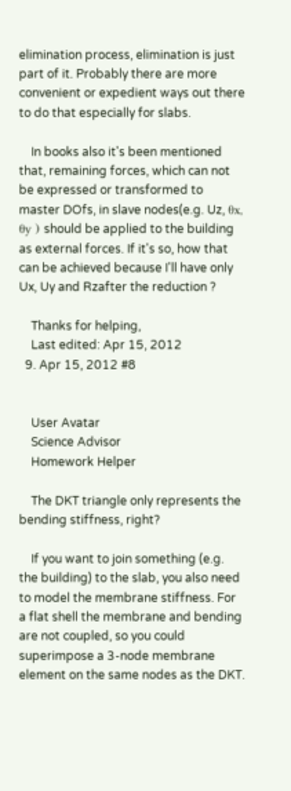elimination process, elimination is just part of it. Probably there are more convenient or expedient ways out there to do that especially for slabs.

    In books also it's been mentioned that, remaining forces, which can not be expressed or transformed to master DOfs, in slave nodes(e.g. Uz, θx, θy ) should be applied to the building as external forces. If it's so, how that can be achieved because I'll have only Ux, Uy and Rzafter the reduction ?

    Thanks for helping,
    Last edited: Apr 15, 2012
  9. Apr 15, 2012 #8


    User Avatar
    Science Advisor
    Homework Helper

    The DKT triangle only represents the bending stiffness, right?

    If you want to join something (e.g. the building) to the slab, you also need to model the membrane stiffness. For a flat shell the membrane and bending are not coupled, so you could superimpose a 3-node membrane element on the same nodes as the DKT.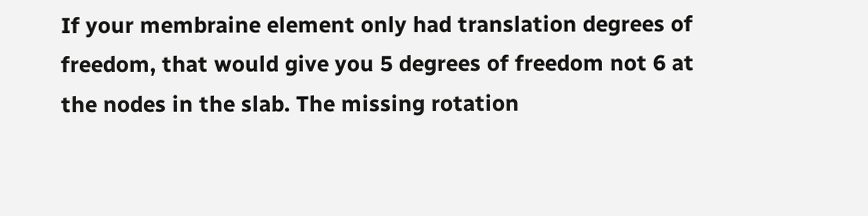If your membraine element only had translation degrees of freedom, that would give you 5 degrees of freedom not 6 at the nodes in the slab. The missing rotation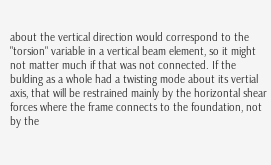about the vertical direction would correspond to the "torsion" variable in a vertical beam element, so it might not matter much if that was not connected. If the bulding as a whole had a twisting mode about its vertial axis, that will be restrained mainly by the horizontal shear forces where the frame connects to the foundation, not by the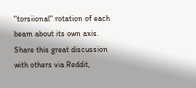"torsiional" rotation of each beam about its own axis.
Share this great discussion with others via Reddit,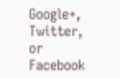Google+, Twitter, or Facebook